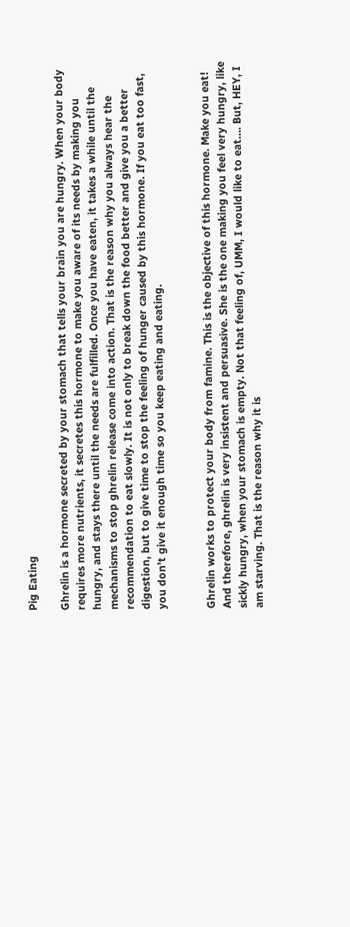Pig Eating

Ghrelin is a hormone secreted by your stomach that tells your brain you are hungry. When your body requires more nutrients, it secretes this hormone to make you aware of its needs by making you hungry, and stays there until the needs are fulfilled. Once you have eaten, it takes a while until the mechanisms to stop ghrelin release come into action. That is the reason why you always hear the recommendation to eat slowly. It is not only to break down the food better and give you a better digestion, but to give time to stop the feeling of hunger caused by this hormone. If you eat too fast, you don’t give it enough time so you keep eating and eating.


Ghrelin works to protect your body from famine. This is the objective of this hormone. Make you eat! And therefore, ghrelin is very insistent and persuasive. She is the one making you feel very hungry, like sickly hungry, when your stomach is empty. Not that feeling of, UMM, I would like to eat…. But, HEY, I am starving. That is the reason why it is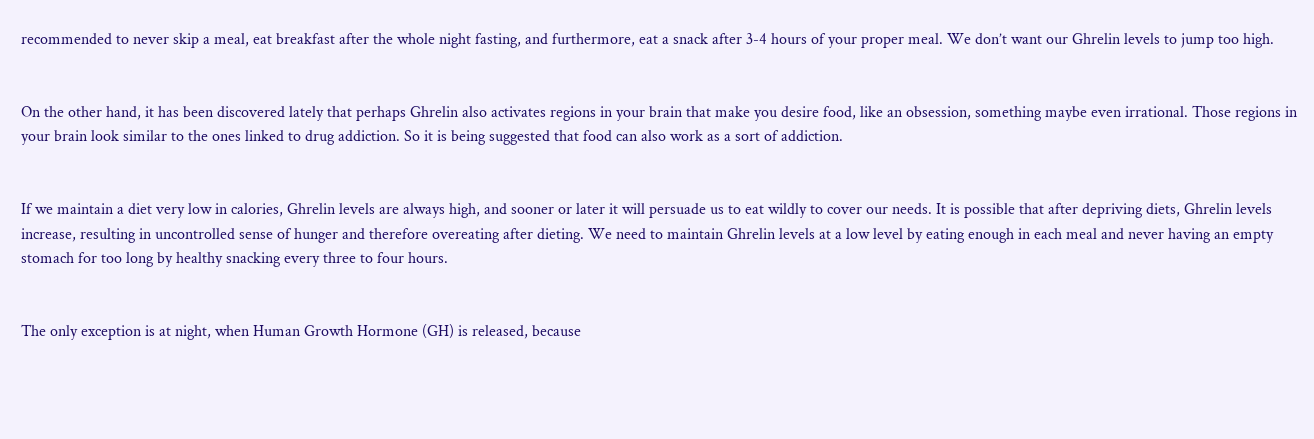recommended to never skip a meal, eat breakfast after the whole night fasting, and furthermore, eat a snack after 3-4 hours of your proper meal. We don’t want our Ghrelin levels to jump too high.


On the other hand, it has been discovered lately that perhaps Ghrelin also activates regions in your brain that make you desire food, like an obsession, something maybe even irrational. Those regions in your brain look similar to the ones linked to drug addiction. So it is being suggested that food can also work as a sort of addiction.


If we maintain a diet very low in calories, Ghrelin levels are always high, and sooner or later it will persuade us to eat wildly to cover our needs. It is possible that after depriving diets, Ghrelin levels increase, resulting in uncontrolled sense of hunger and therefore overeating after dieting. We need to maintain Ghrelin levels at a low level by eating enough in each meal and never having an empty stomach for too long by healthy snacking every three to four hours.


The only exception is at night, when Human Growth Hormone (GH) is released, because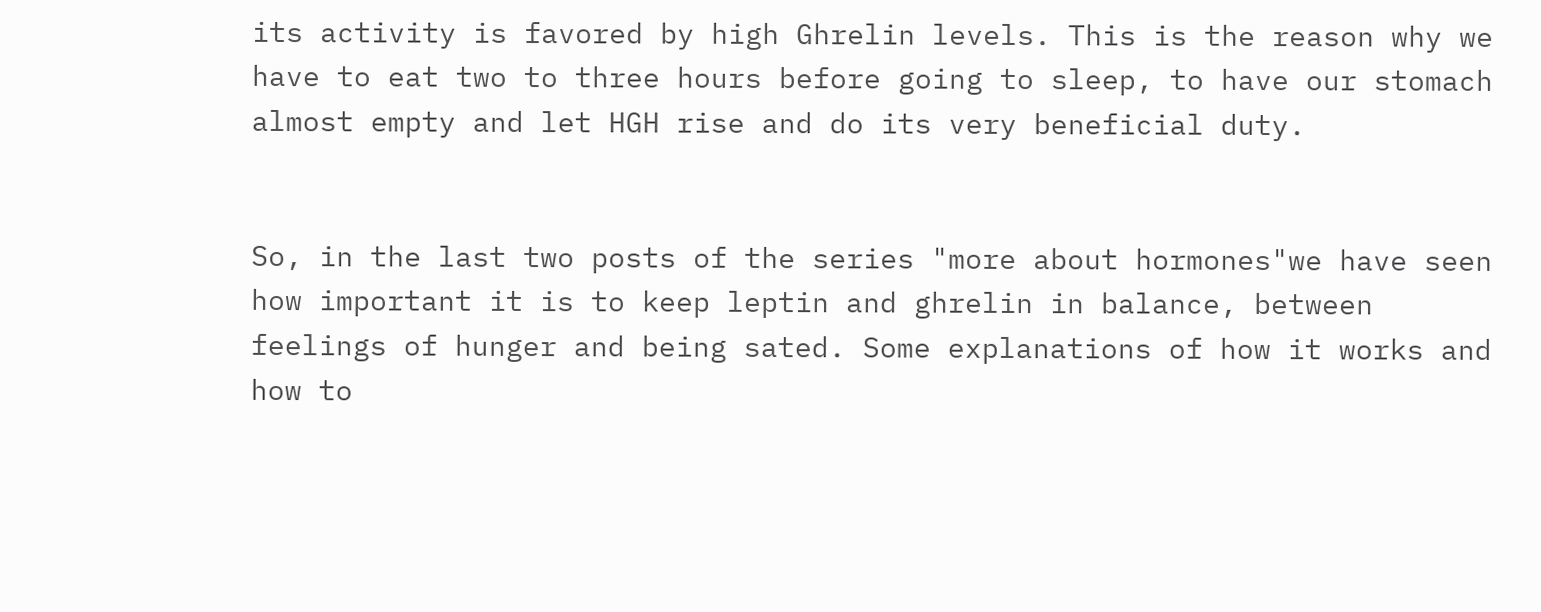its activity is favored by high Ghrelin levels. This is the reason why we have to eat two to three hours before going to sleep, to have our stomach almost empty and let HGH rise and do its very beneficial duty.


So, in the last two posts of the series "more about hormones"we have seen how important it is to keep leptin and ghrelin in balance, between feelings of hunger and being sated. Some explanations of how it works and how to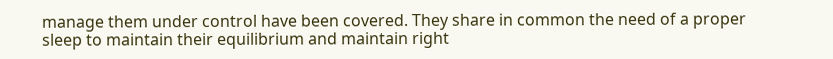manage them under control have been covered. They share in common the need of a proper sleep to maintain their equilibrium and maintain right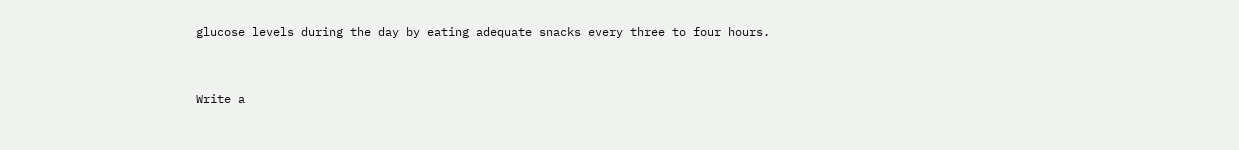glucose levels during the day by eating adequate snacks every three to four hours.



Write a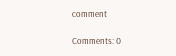comment

Comments: 0